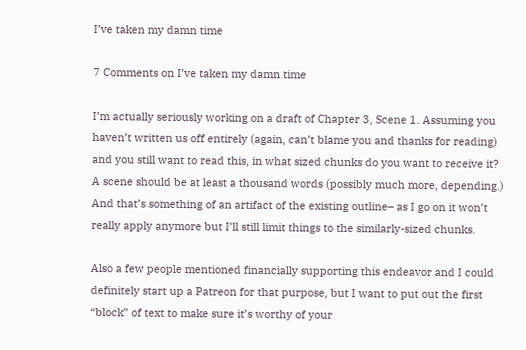I’ve taken my damn time

7 Comments on I’ve taken my damn time

I’m actually seriously working on a draft of Chapter 3, Scene 1. Assuming you haven’t written us off entirely (again, can’t blame you and thanks for reading) and you still want to read this, in what sized chunks do you want to receive it? A scene should be at least a thousand words (possibly much more, depending.) And that’s something of an artifact of the existing outline– as I go on it won’t really apply anymore but I’ll still limit things to the similarly-sized chunks.

Also a few people mentioned financially supporting this endeavor and I could definitely start up a Patreon for that purpose, but I want to put out the first “block” of text to make sure it’s worthy of your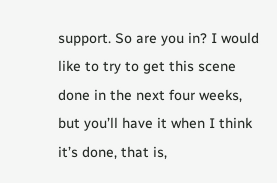support. So are you in? I would like to try to get this scene done in the next four weeks, but you’ll have it when I think it’s done, that is,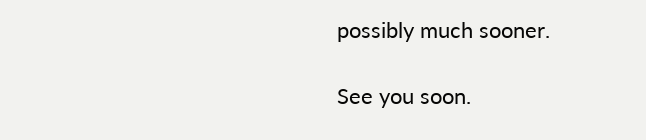possibly much sooner.

See you soon.